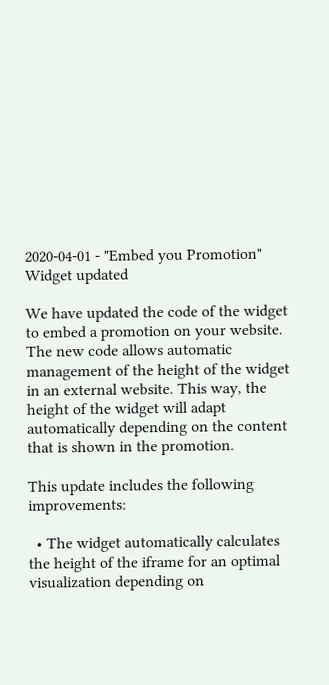2020-04-01 - "Embed you Promotion" Widget updated

We have updated the code of the widget to embed a promotion on your website. The new code allows automatic management of the height of the widget in an external website. This way, the height of the widget will adapt automatically depending on the content that is shown in the promotion.

This update includes the following improvements:

  • The widget automatically calculates the height of the iframe for an optimal visualization depending on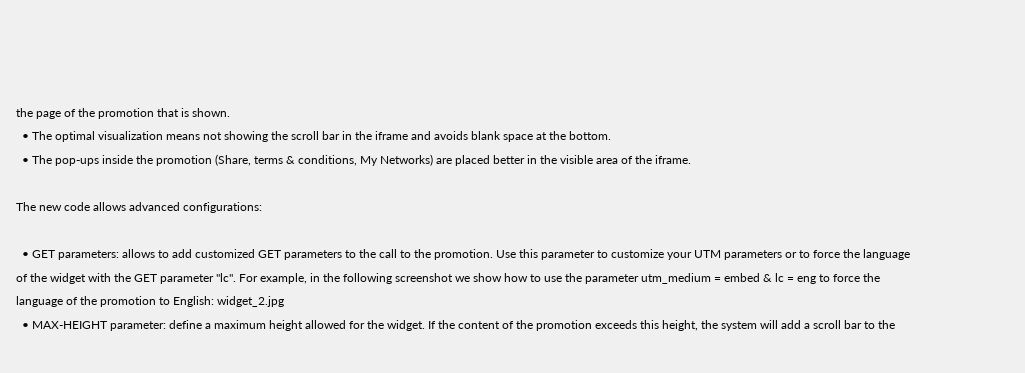the page of the promotion that is shown.
  • The optimal visualization means not showing the scroll bar in the iframe and avoids blank space at the bottom.
  • The pop-ups inside the promotion (Share, terms & conditions, My Networks) are placed better in the visible area of the iframe.

The new code allows advanced configurations:

  • GET parameters: allows to add customized GET parameters to the call to the promotion. Use this parameter to customize your UTM parameters or to force the language of the widget with the GET parameter "lc". For example, in the following screenshot we show how to use the parameter utm_medium = embed & lc = eng to force the language of the promotion to English: widget_2.jpg
  • MAX-HEIGHT parameter: define a maximum height allowed for the widget. If the content of the promotion exceeds this height, the system will add a scroll bar to the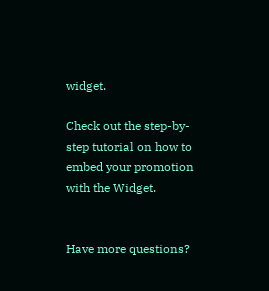widget.

Check out the step-by-step tutorial on how to embed your promotion with the Widget.


Have more questions?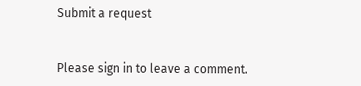Submit a request


Please sign in to leave a comment.